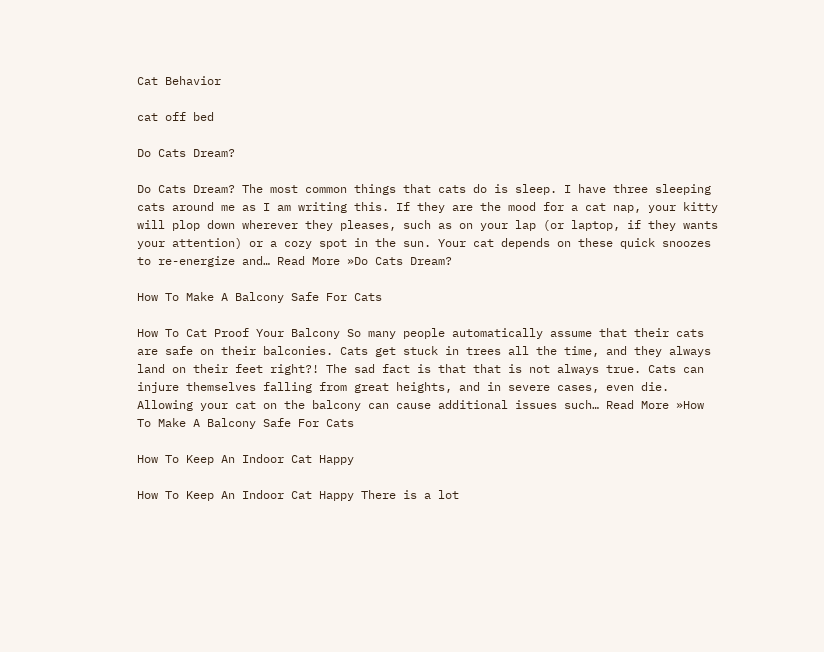Cat Behavior

cat off bed

Do Cats Dream?

Do Cats Dream? The most common things that cats do is sleep. I have three sleeping cats around me as I am writing this. If they are the mood for a cat nap, your kitty will plop down wherever they pleases, such as on your lap (or laptop, if they wants your attention) or a cozy spot in the sun. Your cat depends on these quick snoozes to re-energize and… Read More »Do Cats Dream?

How To Make A Balcony Safe For Cats

How To Cat Proof Your Balcony So many people automatically assume that their cats are safe on their balconies. Cats get stuck in trees all the time, and they always land on their feet right?! The sad fact is that that is not always true. Cats can injure themselves falling from great heights, and in severe cases, even die. Allowing your cat on the balcony can cause additional issues such… Read More »How To Make A Balcony Safe For Cats

How To Keep An Indoor Cat Happy

How To Keep An Indoor Cat Happy There is a lot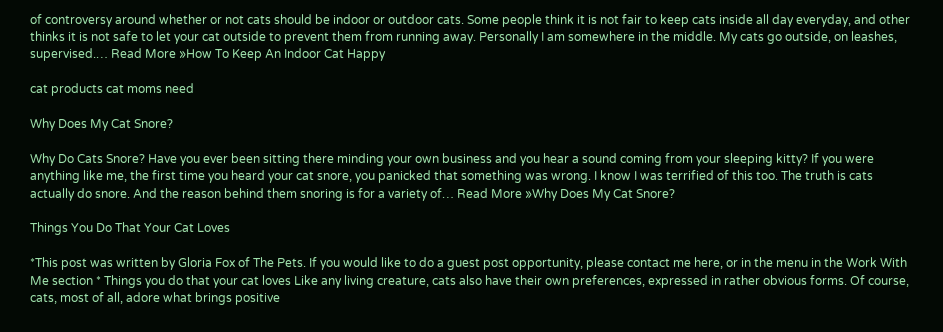of controversy around whether or not cats should be indoor or outdoor cats. Some people think it is not fair to keep cats inside all day everyday, and other thinks it is not safe to let your cat outside to prevent them from running away. Personally I am somewhere in the middle. My cats go outside, on leashes, supervised.… Read More »How To Keep An Indoor Cat Happy

cat products cat moms need

Why Does My Cat Snore?

Why Do Cats Snore? Have you ever been sitting there minding your own business and you hear a sound coming from your sleeping kitty? If you were anything like me, the first time you heard your cat snore, you panicked that something was wrong. I know I was terrified of this too. The truth is cats actually do snore. And the reason behind them snoring is for a variety of… Read More »Why Does My Cat Snore?

Things You Do That Your Cat Loves

*This post was written by Gloria Fox of The Pets. If you would like to do a guest post opportunity, please contact me here, or in the menu in the Work With Me section * Things you do that your cat loves Like any living creature, cats also have their own preferences, expressed in rather obvious forms. Of course, cats, most of all, adore what brings positive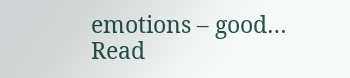emotions – good… Read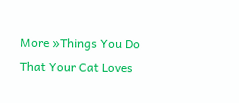More »Things You Do That Your Cat Loves